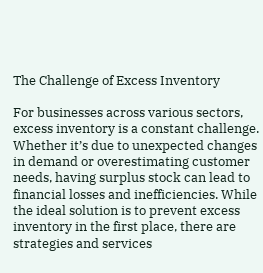The Challenge of Excess Inventory

For businesses across various sectors, excess inventory is a constant challenge. Whether it’s due to unexpected changes in demand or overestimating customer needs, having surplus stock can lead to financial losses and inefficiencies. While the ideal solution is to prevent excess inventory in the first place, there are strategies and services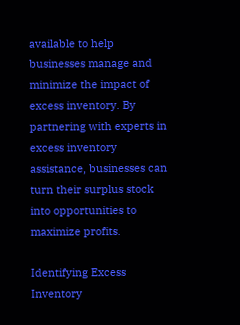available to help businesses manage and minimize the impact of excess inventory. By partnering with experts in excess inventory assistance, businesses can turn their surplus stock into opportunities to maximize profits.

Identifying Excess Inventory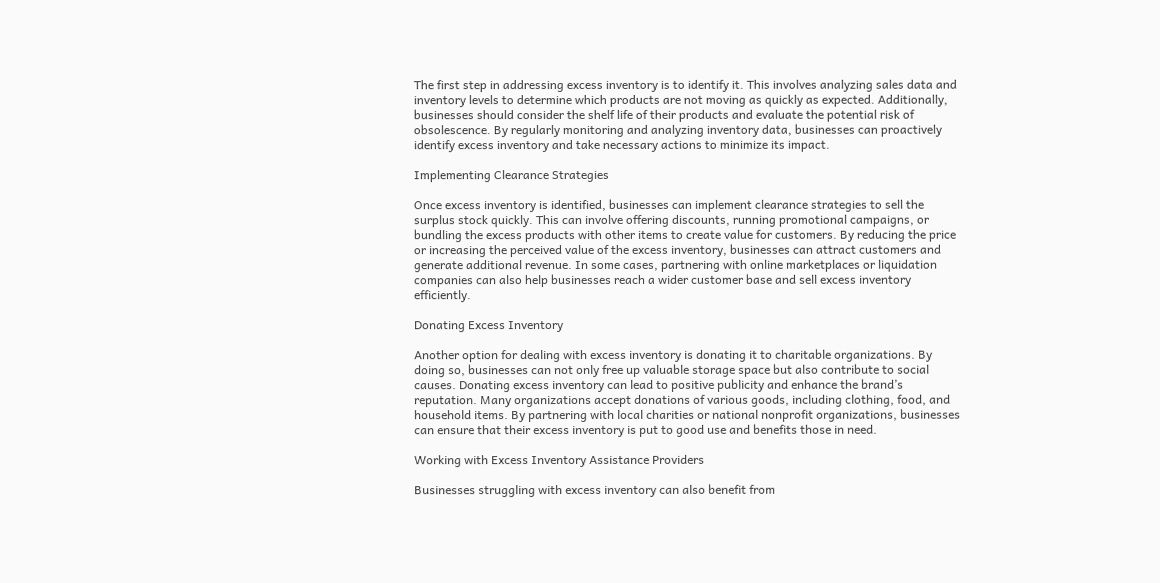The first step in addressing excess inventory is to identify it. This involves analyzing sales data and inventory levels to determine which products are not moving as quickly as expected. Additionally, businesses should consider the shelf life of their products and evaluate the potential risk of obsolescence. By regularly monitoring and analyzing inventory data, businesses can proactively identify excess inventory and take necessary actions to minimize its impact.

Implementing Clearance Strategies

Once excess inventory is identified, businesses can implement clearance strategies to sell the surplus stock quickly. This can involve offering discounts, running promotional campaigns, or bundling the excess products with other items to create value for customers. By reducing the price or increasing the perceived value of the excess inventory, businesses can attract customers and generate additional revenue. In some cases, partnering with online marketplaces or liquidation companies can also help businesses reach a wider customer base and sell excess inventory efficiently.

Donating Excess Inventory

Another option for dealing with excess inventory is donating it to charitable organizations. By doing so, businesses can not only free up valuable storage space but also contribute to social causes. Donating excess inventory can lead to positive publicity and enhance the brand’s reputation. Many organizations accept donations of various goods, including clothing, food, and household items. By partnering with local charities or national nonprofit organizations, businesses can ensure that their excess inventory is put to good use and benefits those in need.

Working with Excess Inventory Assistance Providers

Businesses struggling with excess inventory can also benefit from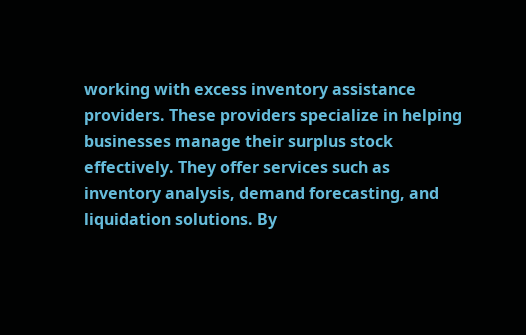working with excess inventory assistance providers. These providers specialize in helping businesses manage their surplus stock effectively. They offer services such as inventory analysis, demand forecasting, and liquidation solutions. By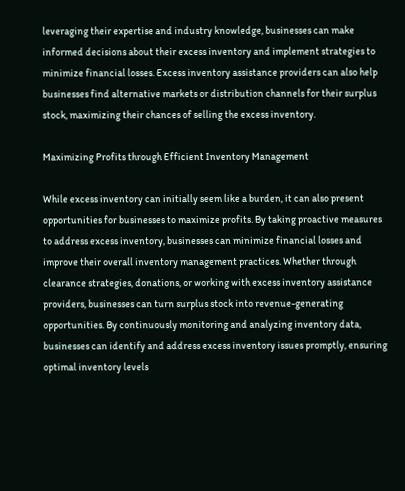leveraging their expertise and industry knowledge, businesses can make informed decisions about their excess inventory and implement strategies to minimize financial losses. Excess inventory assistance providers can also help businesses find alternative markets or distribution channels for their surplus stock, maximizing their chances of selling the excess inventory.

Maximizing Profits through Efficient Inventory Management

While excess inventory can initially seem like a burden, it can also present opportunities for businesses to maximize profits. By taking proactive measures to address excess inventory, businesses can minimize financial losses and improve their overall inventory management practices. Whether through clearance strategies, donations, or working with excess inventory assistance providers, businesses can turn surplus stock into revenue-generating opportunities. By continuously monitoring and analyzing inventory data, businesses can identify and address excess inventory issues promptly, ensuring optimal inventory levels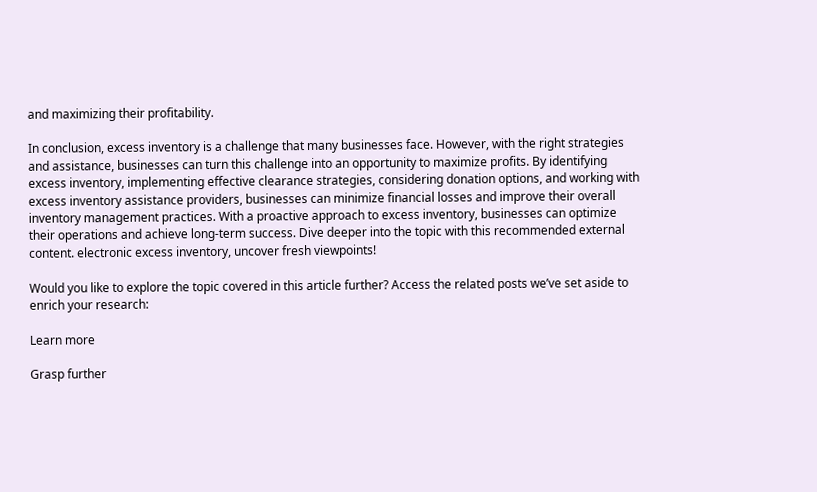and maximizing their profitability.

In conclusion, excess inventory is a challenge that many businesses face. However, with the right strategies and assistance, businesses can turn this challenge into an opportunity to maximize profits. By identifying excess inventory, implementing effective clearance strategies, considering donation options, and working with excess inventory assistance providers, businesses can minimize financial losses and improve their overall inventory management practices. With a proactive approach to excess inventory, businesses can optimize their operations and achieve long-term success. Dive deeper into the topic with this recommended external content. electronic excess inventory, uncover fresh viewpoints!

Would you like to explore the topic covered in this article further? Access the related posts we’ve set aside to enrich your research:

Learn more

Grasp further